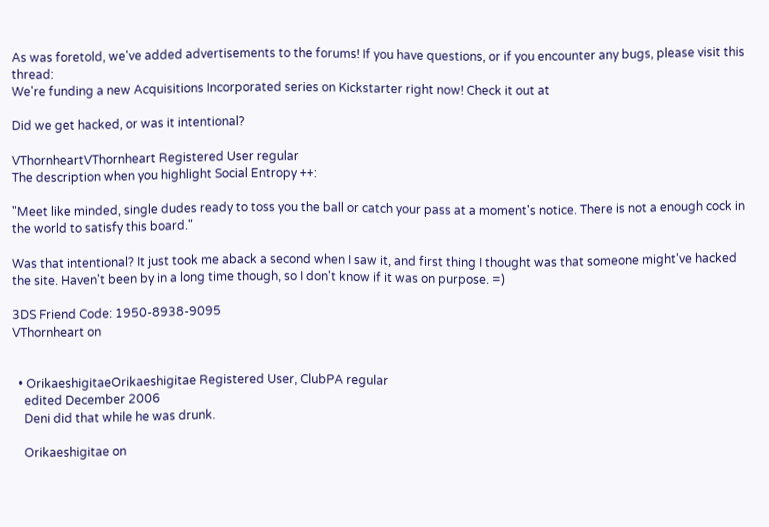As was foretold, we've added advertisements to the forums! If you have questions, or if you encounter any bugs, please visit this thread:
We're funding a new Acquisitions Incorporated series on Kickstarter right now! Check it out at

Did we get hacked, or was it intentional?

VThornheartVThornheart Registered User regular
The description when you highlight Social Entropy ++:

"Meet like minded, single dudes ready to toss you the ball or catch your pass at a moment's notice. There is not a enough cock in the world to satisfy this board."

Was that intentional? It just took me aback a second when I saw it, and first thing I thought was that someone might've hacked the site. Haven't been by in a long time though, so I don't know if it was on purpose. =)

3DS Friend Code: 1950-8938-9095
VThornheart on


  • OrikaeshigitaeOrikaeshigitae Registered User, ClubPA regular
    edited December 2006
    Deni did that while he was drunk.

    Orikaeshigitae on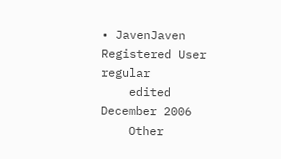• JavenJaven Registered User regular
    edited December 2006
    Other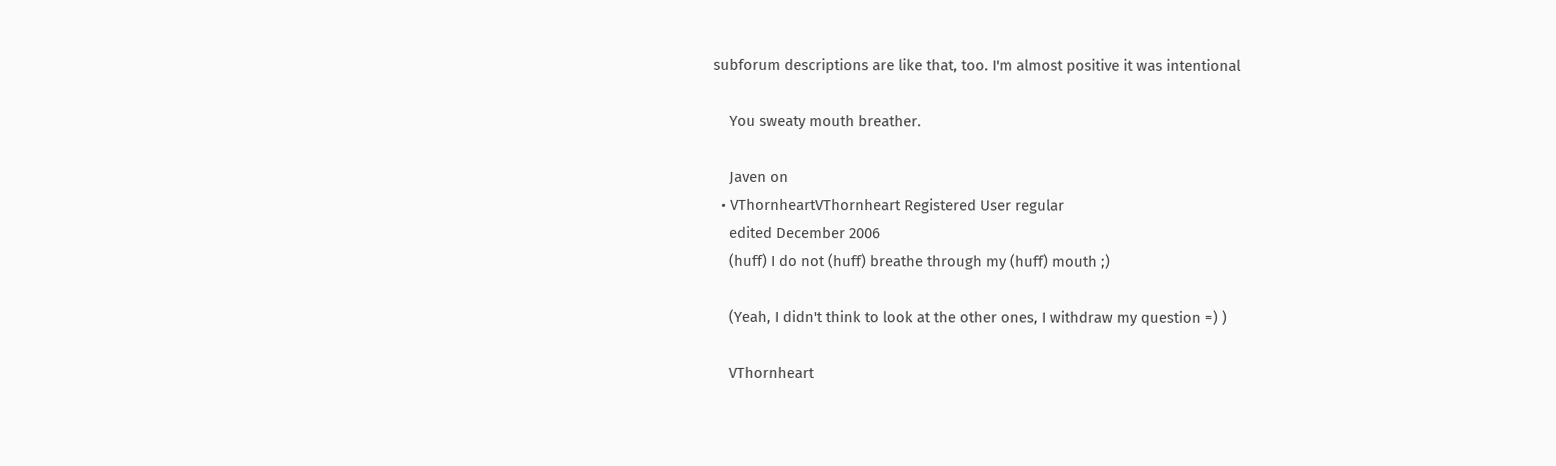subforum descriptions are like that, too. I'm almost positive it was intentional

    You sweaty mouth breather.

    Javen on
  • VThornheartVThornheart Registered User regular
    edited December 2006
    (huff) I do not (huff) breathe through my (huff) mouth ;)

    (Yeah, I didn't think to look at the other ones, I withdraw my question =) )

    VThornheart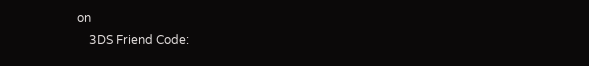on
    3DS Friend Code: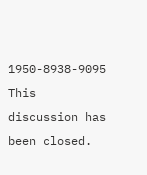1950-8938-9095
This discussion has been closed.